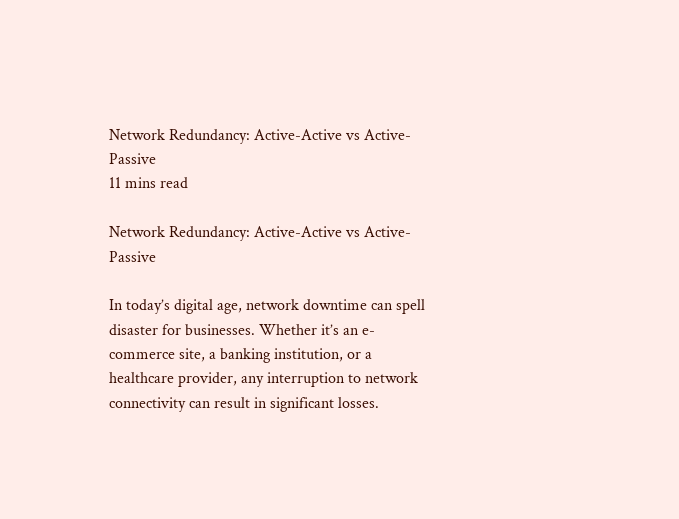Network Redundancy: Active-Active vs Active-Passive
11 mins read

Network Redundancy: Active-Active vs Active-Passive

In today’s digital age, network downtime can spell disaster for businesses. Whether it’s an e-commerce site, a banking institution, or a healthcare provider, any interruption to network connectivity can result in significant losses.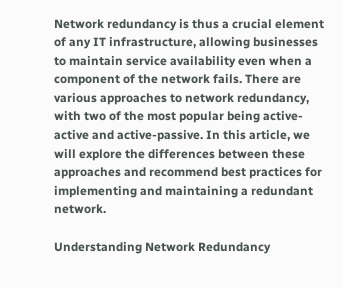Network redundancy is thus a crucial element of any IT infrastructure, allowing businesses to maintain service availability even when a component of the network fails. There are various approaches to network redundancy, with two of the most popular being active-active and active-passive. In this article, we will explore the differences between these approaches and recommend best practices for implementing and maintaining a redundant network.

Understanding Network Redundancy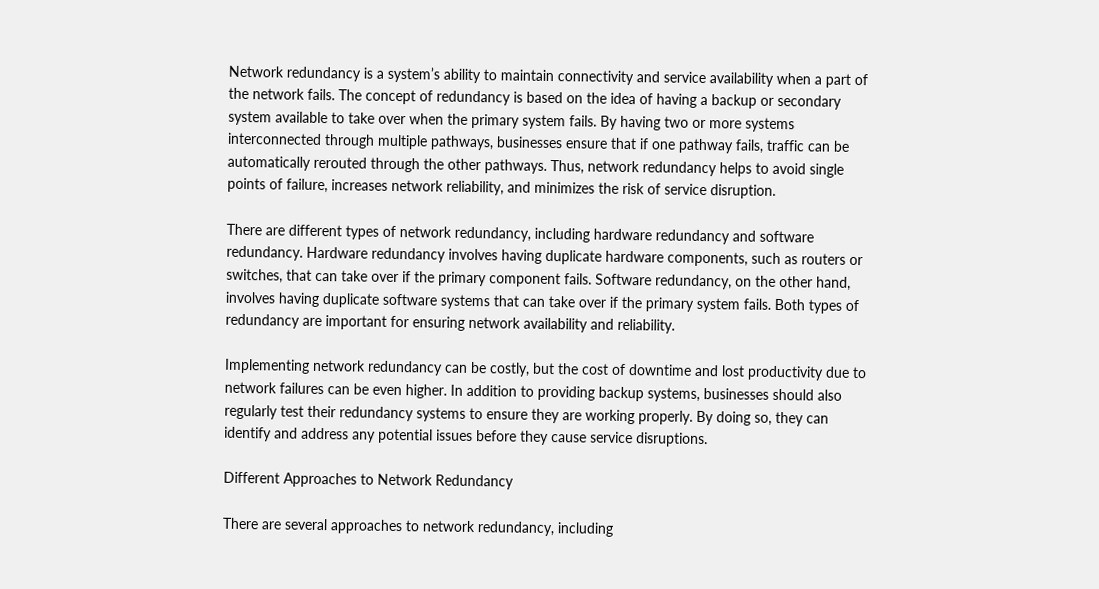Network redundancy is a system’s ability to maintain connectivity and service availability when a part of the network fails. The concept of redundancy is based on the idea of having a backup or secondary system available to take over when the primary system fails. By having two or more systems interconnected through multiple pathways, businesses ensure that if one pathway fails, traffic can be automatically rerouted through the other pathways. Thus, network redundancy helps to avoid single points of failure, increases network reliability, and minimizes the risk of service disruption.

There are different types of network redundancy, including hardware redundancy and software redundancy. Hardware redundancy involves having duplicate hardware components, such as routers or switches, that can take over if the primary component fails. Software redundancy, on the other hand, involves having duplicate software systems that can take over if the primary system fails. Both types of redundancy are important for ensuring network availability and reliability.

Implementing network redundancy can be costly, but the cost of downtime and lost productivity due to network failures can be even higher. In addition to providing backup systems, businesses should also regularly test their redundancy systems to ensure they are working properly. By doing so, they can identify and address any potential issues before they cause service disruptions.

Different Approaches to Network Redundancy

There are several approaches to network redundancy, including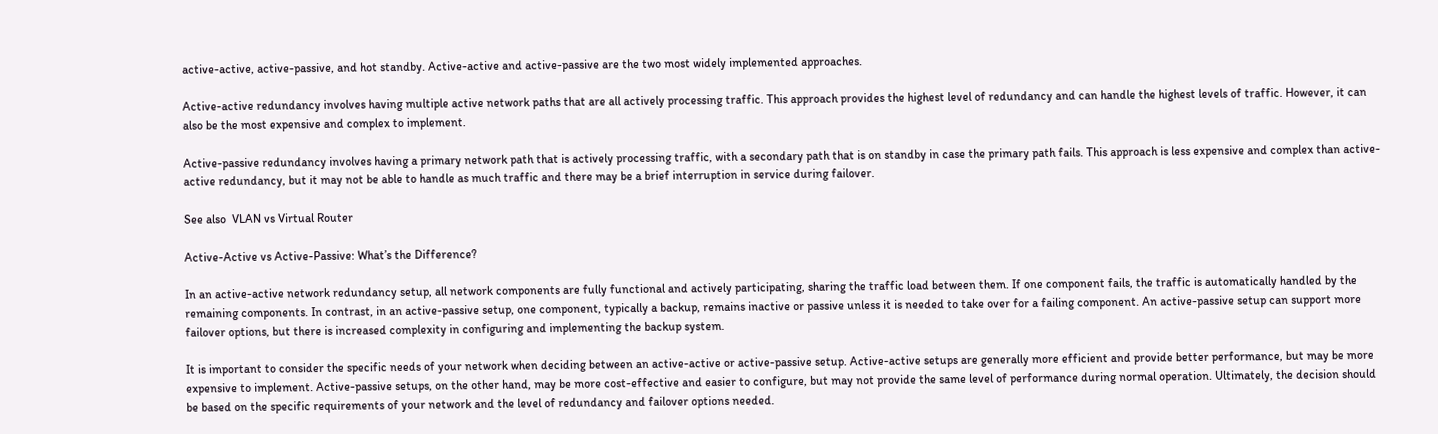active-active, active-passive, and hot standby. Active-active and active-passive are the two most widely implemented approaches.

Active-active redundancy involves having multiple active network paths that are all actively processing traffic. This approach provides the highest level of redundancy and can handle the highest levels of traffic. However, it can also be the most expensive and complex to implement.

Active-passive redundancy involves having a primary network path that is actively processing traffic, with a secondary path that is on standby in case the primary path fails. This approach is less expensive and complex than active-active redundancy, but it may not be able to handle as much traffic and there may be a brief interruption in service during failover.

See also  VLAN vs Virtual Router

Active-Active vs Active-Passive: What’s the Difference?

In an active-active network redundancy setup, all network components are fully functional and actively participating, sharing the traffic load between them. If one component fails, the traffic is automatically handled by the remaining components. In contrast, in an active-passive setup, one component, typically a backup, remains inactive or passive unless it is needed to take over for a failing component. An active-passive setup can support more failover options, but there is increased complexity in configuring and implementing the backup system.

It is important to consider the specific needs of your network when deciding between an active-active or active-passive setup. Active-active setups are generally more efficient and provide better performance, but may be more expensive to implement. Active-passive setups, on the other hand, may be more cost-effective and easier to configure, but may not provide the same level of performance during normal operation. Ultimately, the decision should be based on the specific requirements of your network and the level of redundancy and failover options needed.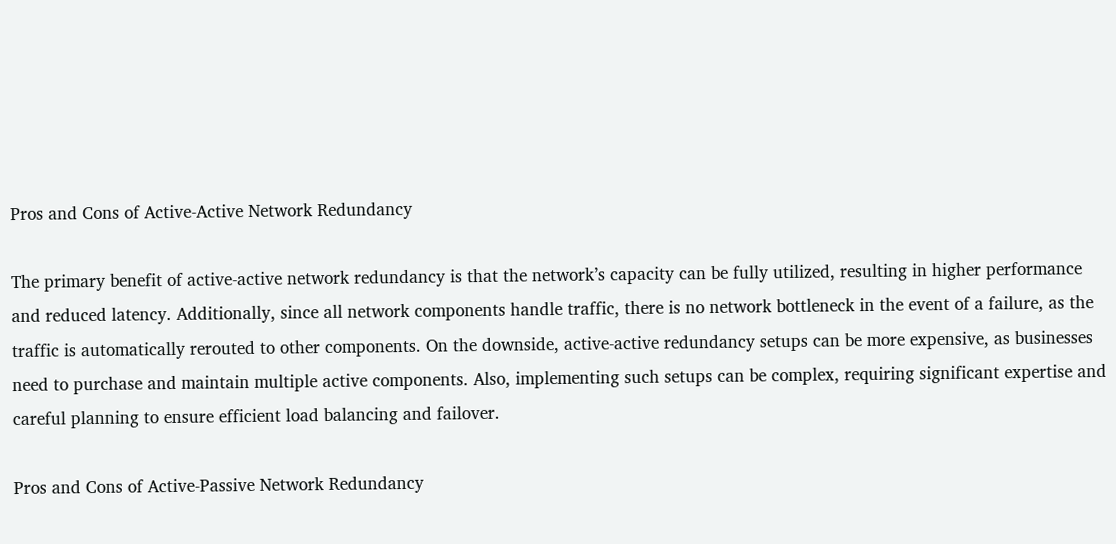Pros and Cons of Active-Active Network Redundancy

The primary benefit of active-active network redundancy is that the network’s capacity can be fully utilized, resulting in higher performance and reduced latency. Additionally, since all network components handle traffic, there is no network bottleneck in the event of a failure, as the traffic is automatically rerouted to other components. On the downside, active-active redundancy setups can be more expensive, as businesses need to purchase and maintain multiple active components. Also, implementing such setups can be complex, requiring significant expertise and careful planning to ensure efficient load balancing and failover.

Pros and Cons of Active-Passive Network Redundancy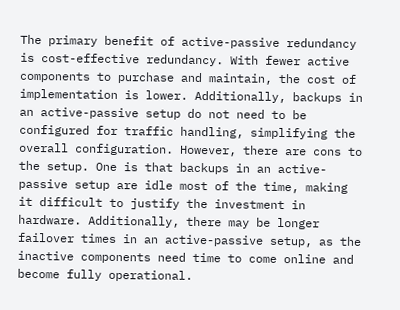The primary benefit of active-passive redundancy is cost-effective redundancy. With fewer active components to purchase and maintain, the cost of implementation is lower. Additionally, backups in an active-passive setup do not need to be configured for traffic handling, simplifying the overall configuration. However, there are cons to the setup. One is that backups in an active-passive setup are idle most of the time, making it difficult to justify the investment in hardware. Additionally, there may be longer failover times in an active-passive setup, as the inactive components need time to come online and become fully operational.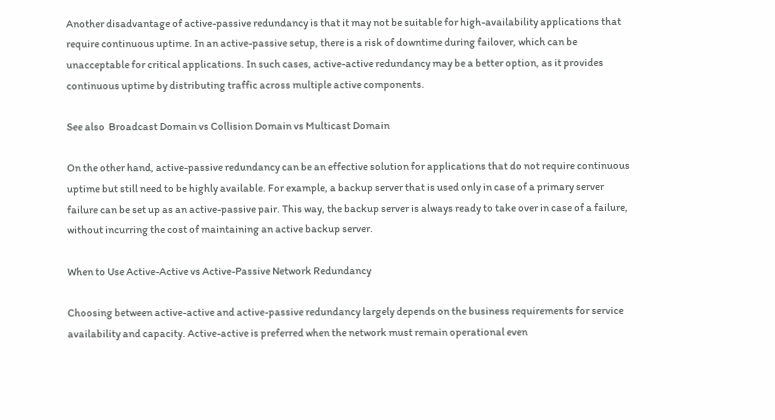Another disadvantage of active-passive redundancy is that it may not be suitable for high-availability applications that require continuous uptime. In an active-passive setup, there is a risk of downtime during failover, which can be unacceptable for critical applications. In such cases, active-active redundancy may be a better option, as it provides continuous uptime by distributing traffic across multiple active components.

See also  Broadcast Domain vs Collision Domain vs Multicast Domain

On the other hand, active-passive redundancy can be an effective solution for applications that do not require continuous uptime but still need to be highly available. For example, a backup server that is used only in case of a primary server failure can be set up as an active-passive pair. This way, the backup server is always ready to take over in case of a failure, without incurring the cost of maintaining an active backup server.

When to Use Active-Active vs Active-Passive Network Redundancy

Choosing between active-active and active-passive redundancy largely depends on the business requirements for service availability and capacity. Active-active is preferred when the network must remain operational even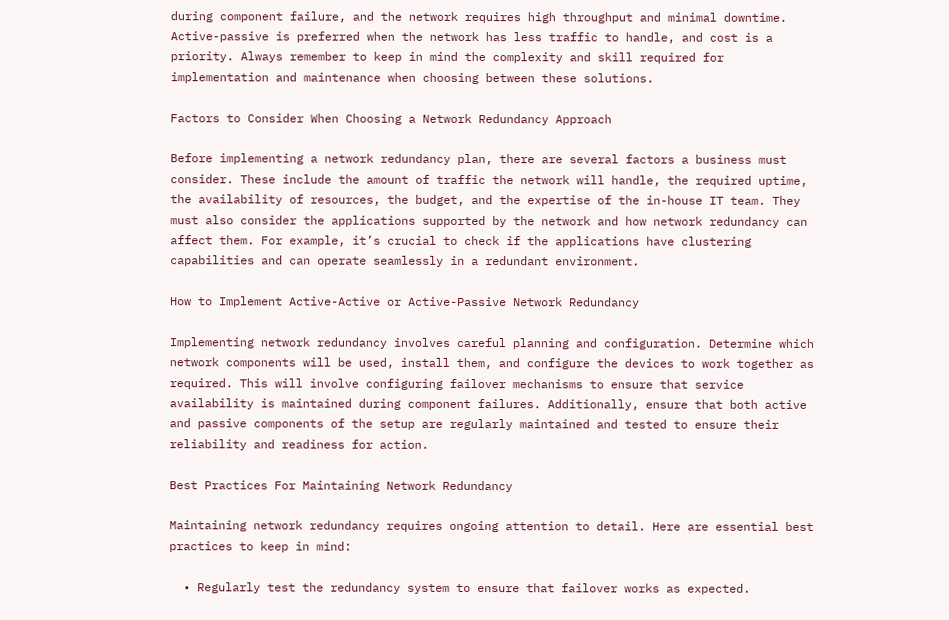during component failure, and the network requires high throughput and minimal downtime. Active-passive is preferred when the network has less traffic to handle, and cost is a priority. Always remember to keep in mind the complexity and skill required for implementation and maintenance when choosing between these solutions.

Factors to Consider When Choosing a Network Redundancy Approach

Before implementing a network redundancy plan, there are several factors a business must consider. These include the amount of traffic the network will handle, the required uptime, the availability of resources, the budget, and the expertise of the in-house IT team. They must also consider the applications supported by the network and how network redundancy can affect them. For example, it’s crucial to check if the applications have clustering capabilities and can operate seamlessly in a redundant environment.

How to Implement Active-Active or Active-Passive Network Redundancy

Implementing network redundancy involves careful planning and configuration. Determine which network components will be used, install them, and configure the devices to work together as required. This will involve configuring failover mechanisms to ensure that service availability is maintained during component failures. Additionally, ensure that both active and passive components of the setup are regularly maintained and tested to ensure their reliability and readiness for action.

Best Practices For Maintaining Network Redundancy

Maintaining network redundancy requires ongoing attention to detail. Here are essential best practices to keep in mind:

  • Regularly test the redundancy system to ensure that failover works as expected.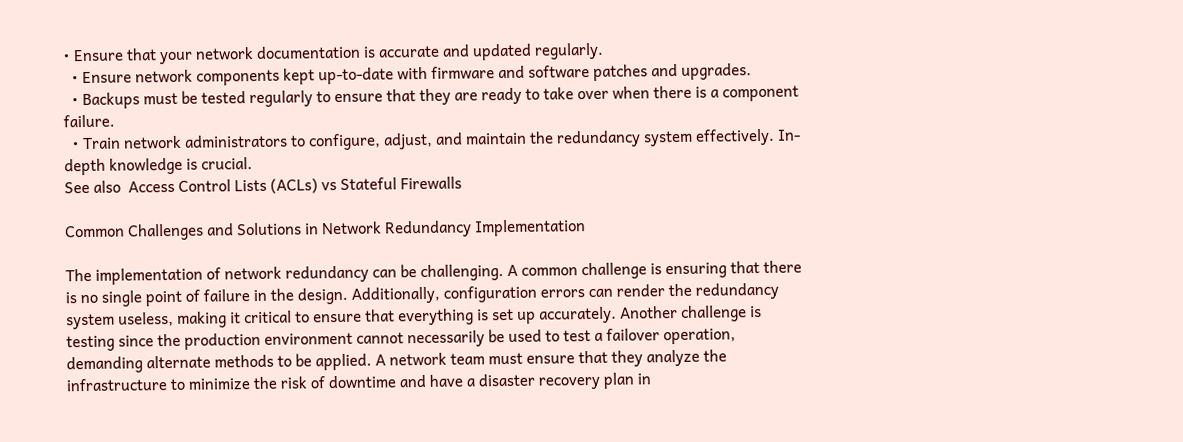• Ensure that your network documentation is accurate and updated regularly.
  • Ensure network components kept up-to-date with firmware and software patches and upgrades.
  • Backups must be tested regularly to ensure that they are ready to take over when there is a component failure.
  • Train network administrators to configure, adjust, and maintain the redundancy system effectively. In-depth knowledge is crucial.
See also  Access Control Lists (ACLs) vs Stateful Firewalls

Common Challenges and Solutions in Network Redundancy Implementation

The implementation of network redundancy can be challenging. A common challenge is ensuring that there is no single point of failure in the design. Additionally, configuration errors can render the redundancy system useless, making it critical to ensure that everything is set up accurately. Another challenge is testing since the production environment cannot necessarily be used to test a failover operation, demanding alternate methods to be applied. A network team must ensure that they analyze the infrastructure to minimize the risk of downtime and have a disaster recovery plan in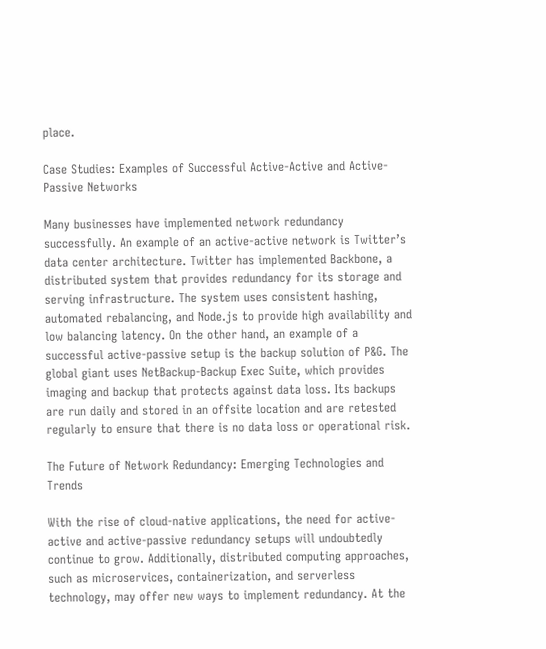place.

Case Studies: Examples of Successful Active-Active and Active-Passive Networks

Many businesses have implemented network redundancy successfully. An example of an active-active network is Twitter’s data center architecture. Twitter has implemented Backbone, a distributed system that provides redundancy for its storage and serving infrastructure. The system uses consistent hashing, automated rebalancing, and Node.js to provide high availability and low balancing latency. On the other hand, an example of a successful active-passive setup is the backup solution of P&G. The global giant uses NetBackup-Backup Exec Suite, which provides imaging and backup that protects against data loss. Its backups are run daily and stored in an offsite location and are retested regularly to ensure that there is no data loss or operational risk.

The Future of Network Redundancy: Emerging Technologies and Trends

With the rise of cloud-native applications, the need for active-active and active-passive redundancy setups will undoubtedly continue to grow. Additionally, distributed computing approaches, such as microservices, containerization, and serverless technology, may offer new ways to implement redundancy. At the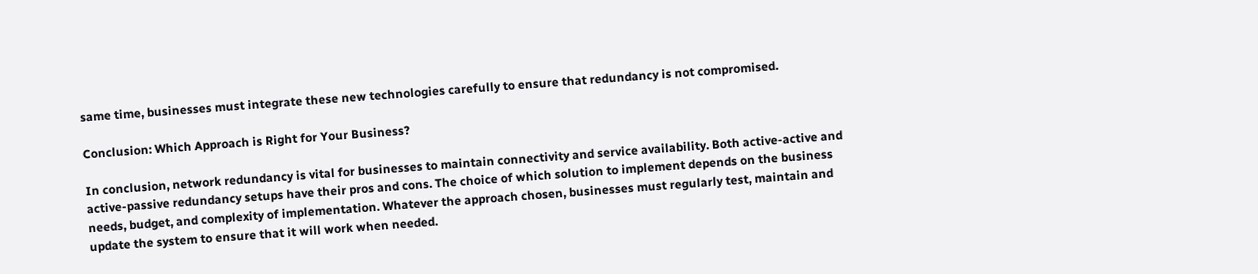same time, businesses must integrate these new technologies carefully to ensure that redundancy is not compromised.

Conclusion: Which Approach is Right for Your Business?

In conclusion, network redundancy is vital for businesses to maintain connectivity and service availability. Both active-active and active-passive redundancy setups have their pros and cons. The choice of which solution to implement depends on the business needs, budget, and complexity of implementation. Whatever the approach chosen, businesses must regularly test, maintain and update the system to ensure that it will work when needed.